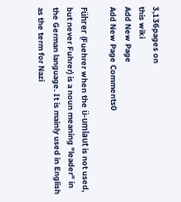3,136pages on
this wiki
Add New Page
Add New Page Comments0

Führer (Fuehrer when the ü-umlaut is not used, but never Fuhrer) is a noun meaning "leader" in the German language. It is mainly used in English as the term for Nazi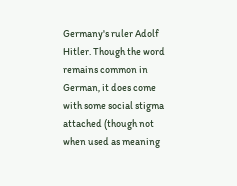Germany's ruler Adolf Hitler. Though the word remains common in German, it does come with some social stigma attached (though not when used as meaning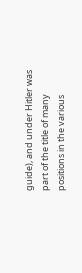guide), and under Hitler was part of the title of many positions in the various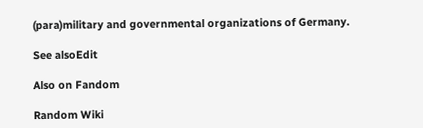(para)military and governmental organizations of Germany.

See alsoEdit

Also on Fandom

Random Wiki